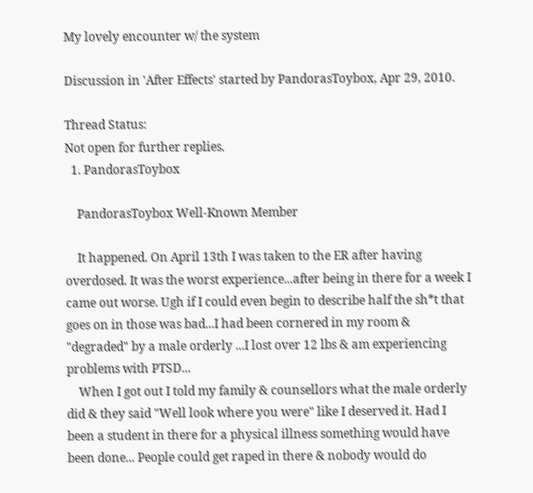My lovely encounter w/ the system

Discussion in 'After Effects' started by PandorasToybox, Apr 29, 2010.

Thread Status:
Not open for further replies.
  1. PandorasToybox

    PandorasToybox Well-Known Member

    It happened. On April 13th I was taken to the ER after having overdosed. It was the worst experience...after being in there for a week I came out worse. Ugh if I could even begin to describe half the sh*t that goes on in those was bad...I had been cornered in my room & "degraded" by a male orderly ...I lost over 12 lbs & am experiencing problems with PTSD...
    When I got out I told my family & counsellors what the male orderly did & they said "Well look where you were" like I deserved it. Had I been a student in there for a physical illness something would have been done... People could get raped in there & nobody would do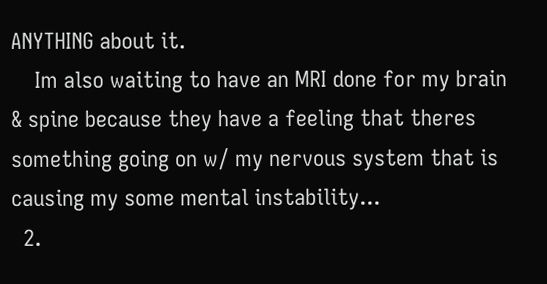ANYTHING about it.
    Im also waiting to have an MRI done for my brain & spine because they have a feeling that theres something going on w/ my nervous system that is causing my some mental instability...
  2.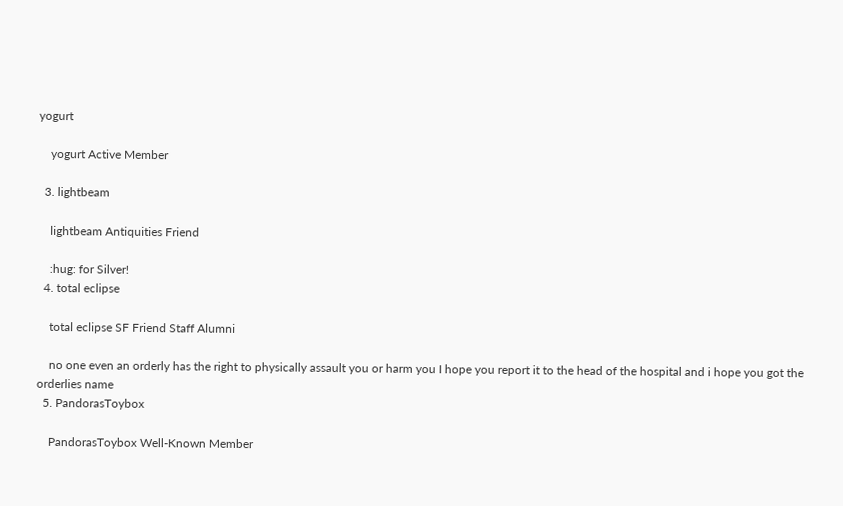yogurt

    yogurt Active Member

  3. lightbeam

    lightbeam Antiquities Friend

    :hug: for Silver!
  4. total eclipse

    total eclipse SF Friend Staff Alumni

    no one even an orderly has the right to physically assault you or harm you I hope you report it to the head of the hospital and i hope you got the orderlies name
  5. PandorasToybox

    PandorasToybox Well-Known Member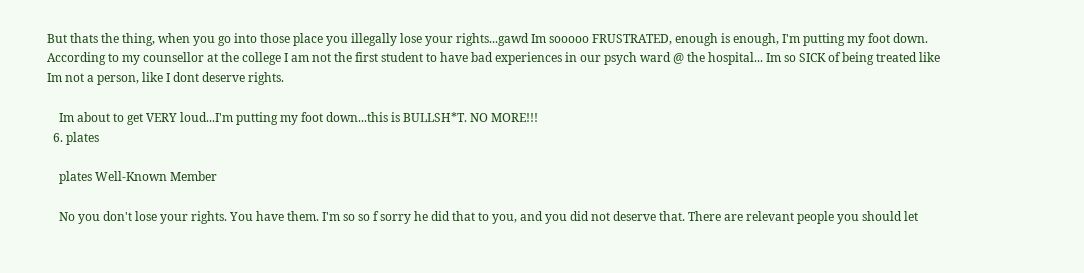But thats the thing, when you go into those place you illegally lose your rights...gawd Im sooooo FRUSTRATED, enough is enough, I'm putting my foot down. According to my counsellor at the college I am not the first student to have bad experiences in our psych ward @ the hospital... Im so SICK of being treated like Im not a person, like I dont deserve rights.

    Im about to get VERY loud...I'm putting my foot down...this is BULLSH*T. NO MORE!!!
  6. plates

    plates Well-Known Member

    No you don't lose your rights. You have them. I'm so so f sorry he did that to you, and you did not deserve that. There are relevant people you should let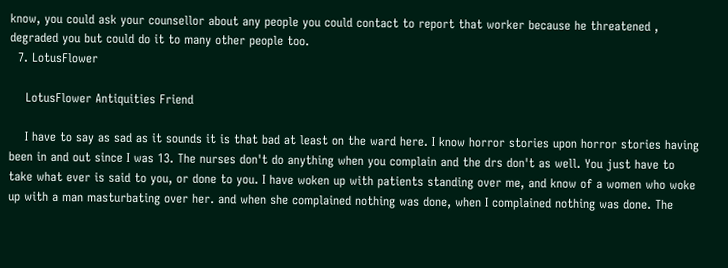know, you could ask your counsellor about any people you could contact to report that worker because he threatened , degraded you but could do it to many other people too.
  7. LotusFlower

    LotusFlower Antiquities Friend

    I have to say as sad as it sounds it is that bad at least on the ward here. I know horror stories upon horror stories having been in and out since I was 13. The nurses don't do anything when you complain and the drs don't as well. You just have to take what ever is said to you, or done to you. I have woken up with patients standing over me, and know of a women who woke up with a man masturbating over her. and when she complained nothing was done, when I complained nothing was done. The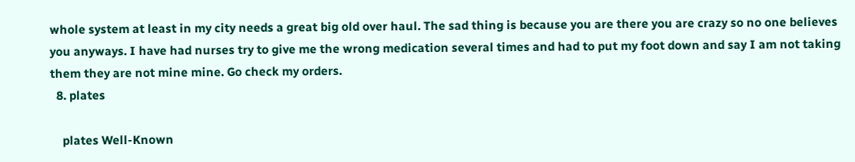whole system at least in my city needs a great big old over haul. The sad thing is because you are there you are crazy so no one believes you anyways. I have had nurses try to give me the wrong medication several times and had to put my foot down and say I am not taking them they are not mine mine. Go check my orders.
  8. plates

    plates Well-Known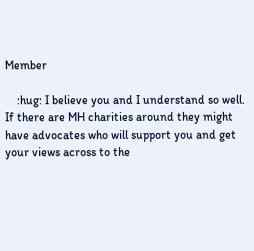Member

    :hug: I believe you and I understand so well. If there are MH charities around they might have advocates who will support you and get your views across to the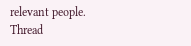relevant people.
Thread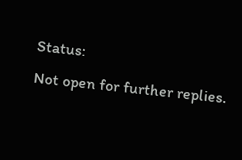Status:
Not open for further replies.